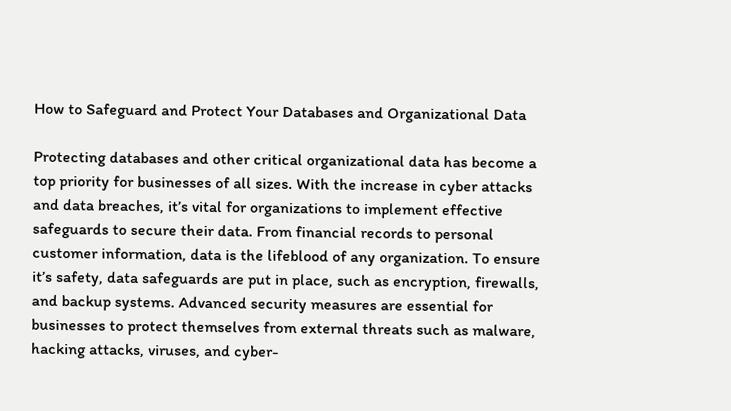How to Safeguard and Protect Your Databases and Organizational Data

Protecting databases and other critical organizational data has become a top priority for businesses of all sizes. With the increase in cyber attacks and data breaches, it’s vital for organizations to implement effective safeguards to secure their data. From financial records to personal customer information, data is the lifeblood of any organization. To ensure it’s safety, data safeguards are put in place, such as encryption, firewalls, and backup systems. Advanced security measures are essential for businesses to protect themselves from external threats such as malware, hacking attacks, viruses, and cyber-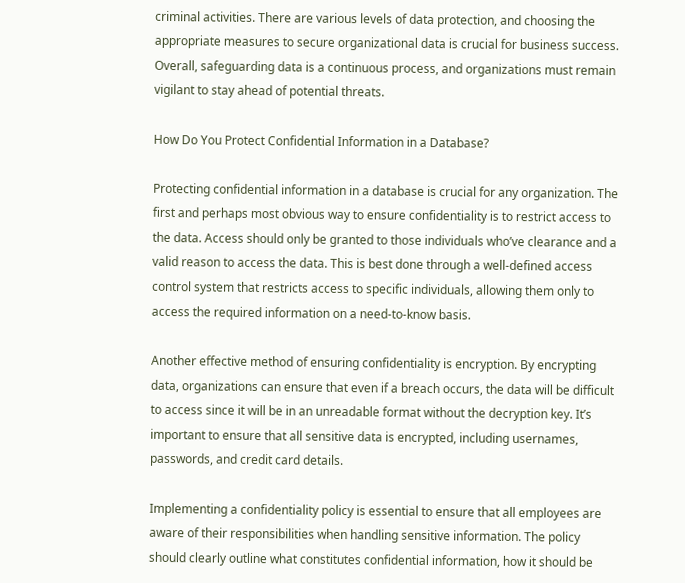criminal activities. There are various levels of data protection, and choosing the appropriate measures to secure organizational data is crucial for business success. Overall, safeguarding data is a continuous process, and organizations must remain vigilant to stay ahead of potential threats.

How Do You Protect Confidential Information in a Database?

Protecting confidential information in a database is crucial for any organization. The first and perhaps most obvious way to ensure confidentiality is to restrict access to the data. Access should only be granted to those individuals who’ve clearance and a valid reason to access the data. This is best done through a well-defined access control system that restricts access to specific individuals, allowing them only to access the required information on a need-to-know basis.

Another effective method of ensuring confidentiality is encryption. By encrypting data, organizations can ensure that even if a breach occurs, the data will be difficult to access since it will be in an unreadable format without the decryption key. It’s important to ensure that all sensitive data is encrypted, including usernames, passwords, and credit card details.

Implementing a confidentiality policy is essential to ensure that all employees are aware of their responsibilities when handling sensitive information. The policy should clearly outline what constitutes confidential information, how it should be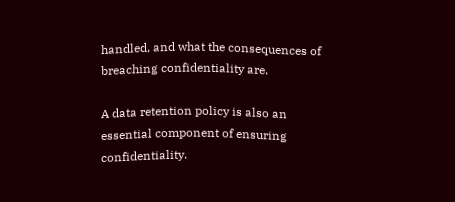handled, and what the consequences of breaching confidentiality are.

A data retention policy is also an essential component of ensuring confidentiality.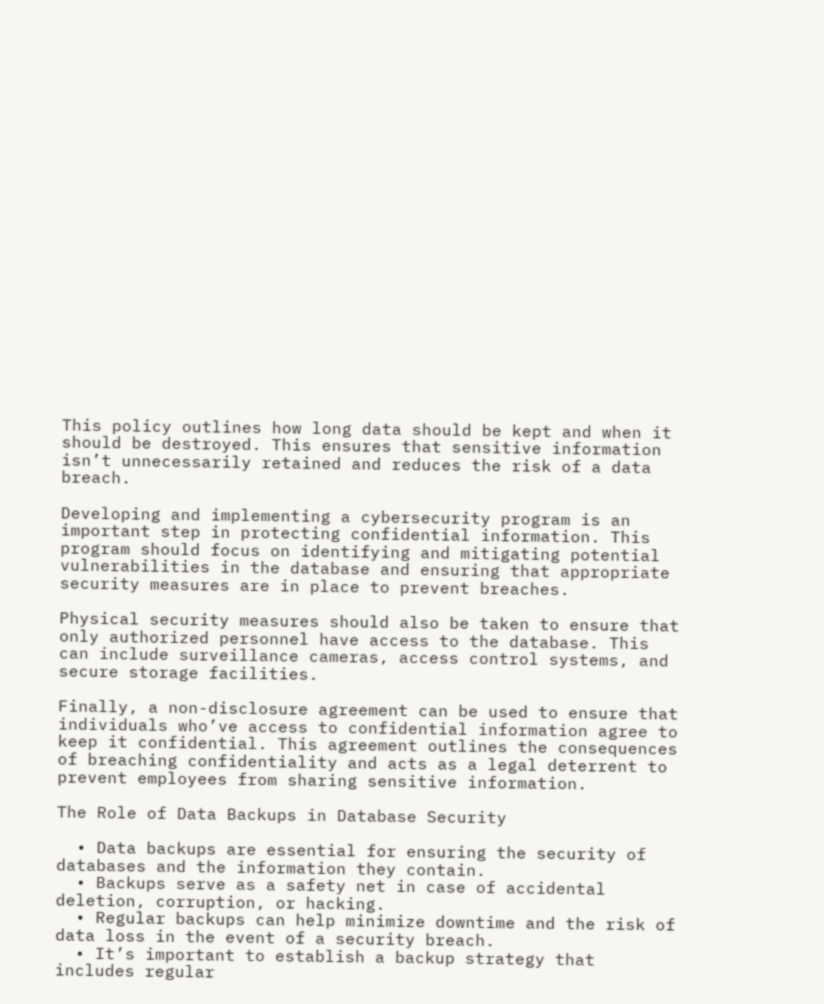This policy outlines how long data should be kept and when it should be destroyed. This ensures that sensitive information isn’t unnecessarily retained and reduces the risk of a data breach.

Developing and implementing a cybersecurity program is an important step in protecting confidential information. This program should focus on identifying and mitigating potential vulnerabilities in the database and ensuring that appropriate security measures are in place to prevent breaches.

Physical security measures should also be taken to ensure that only authorized personnel have access to the database. This can include surveillance cameras, access control systems, and secure storage facilities.

Finally, a non-disclosure agreement can be used to ensure that individuals who’ve access to confidential information agree to keep it confidential. This agreement outlines the consequences of breaching confidentiality and acts as a legal deterrent to prevent employees from sharing sensitive information.

The Role of Data Backups in Database Security

  • Data backups are essential for ensuring the security of databases and the information they contain.
  • Backups serve as a safety net in case of accidental deletion, corruption, or hacking.
  • Regular backups can help minimize downtime and the risk of data loss in the event of a security breach.
  • It’s important to establish a backup strategy that includes regular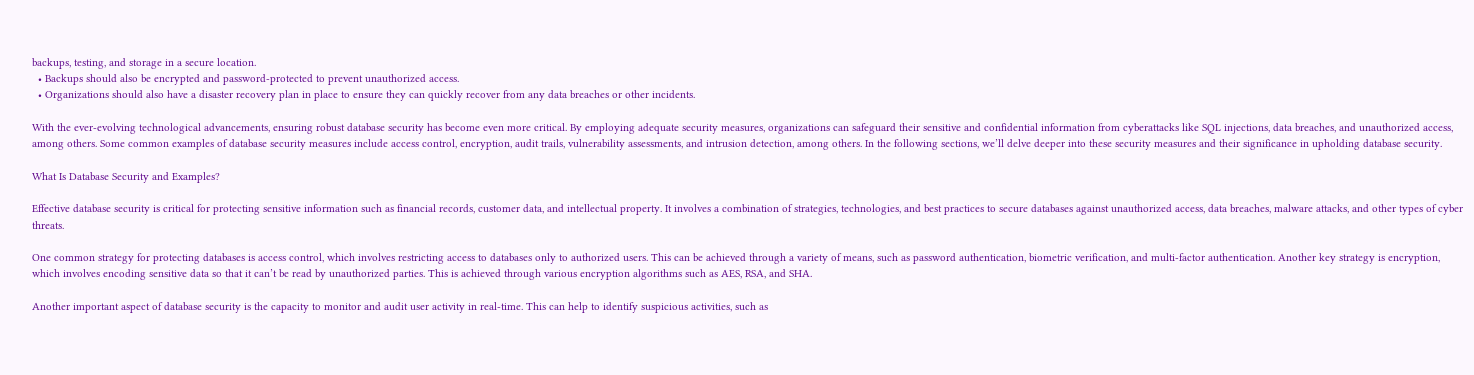backups, testing, and storage in a secure location.
  • Backups should also be encrypted and password-protected to prevent unauthorized access.
  • Organizations should also have a disaster recovery plan in place to ensure they can quickly recover from any data breaches or other incidents.

With the ever-evolving technological advancements, ensuring robust database security has become even more critical. By employing adequate security measures, organizations can safeguard their sensitive and confidential information from cyberattacks like SQL injections, data breaches, and unauthorized access, among others. Some common examples of database security measures include access control, encryption, audit trails, vulnerability assessments, and intrusion detection, among others. In the following sections, we’ll delve deeper into these security measures and their significance in upholding database security.

What Is Database Security and Examples?

Effective database security is critical for protecting sensitive information such as financial records, customer data, and intellectual property. It involves a combination of strategies, technologies, and best practices to secure databases against unauthorized access, data breaches, malware attacks, and other types of cyber threats.

One common strategy for protecting databases is access control, which involves restricting access to databases only to authorized users. This can be achieved through a variety of means, such as password authentication, biometric verification, and multi-factor authentication. Another key strategy is encryption, which involves encoding sensitive data so that it can’t be read by unauthorized parties. This is achieved through various encryption algorithms such as AES, RSA, and SHA.

Another important aspect of database security is the capacity to monitor and audit user activity in real-time. This can help to identify suspicious activities, such as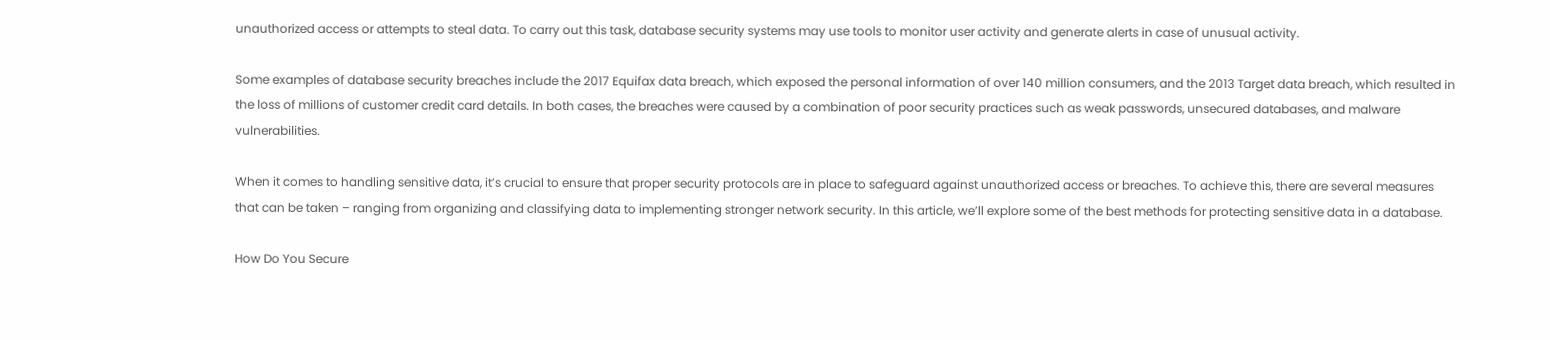unauthorized access or attempts to steal data. To carry out this task, database security systems may use tools to monitor user activity and generate alerts in case of unusual activity.

Some examples of database security breaches include the 2017 Equifax data breach, which exposed the personal information of over 140 million consumers, and the 2013 Target data breach, which resulted in the loss of millions of customer credit card details. In both cases, the breaches were caused by a combination of poor security practices such as weak passwords, unsecured databases, and malware vulnerabilities.

When it comes to handling sensitive data, it’s crucial to ensure that proper security protocols are in place to safeguard against unauthorized access or breaches. To achieve this, there are several measures that can be taken – ranging from organizing and classifying data to implementing stronger network security. In this article, we’ll explore some of the best methods for protecting sensitive data in a database.

How Do You Secure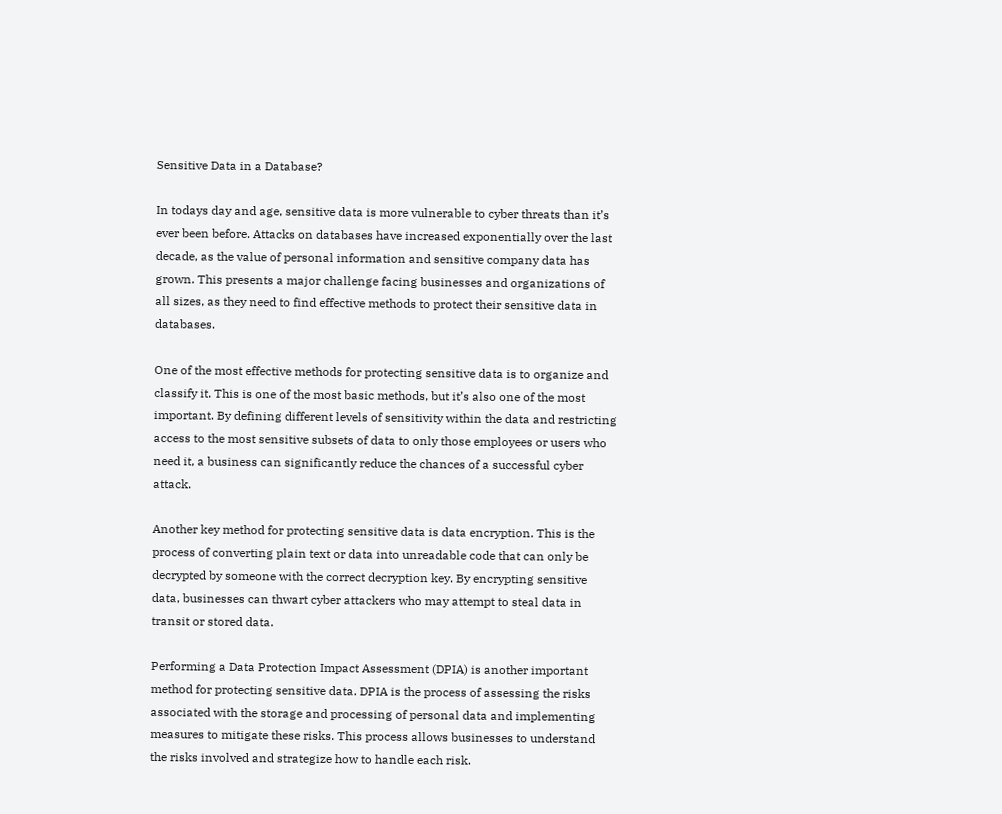Sensitive Data in a Database?

In todays day and age, sensitive data is more vulnerable to cyber threats than it’s ever been before. Attacks on databases have increased exponentially over the last decade, as the value of personal information and sensitive company data has grown. This presents a major challenge facing businesses and organizations of all sizes, as they need to find effective methods to protect their sensitive data in databases.

One of the most effective methods for protecting sensitive data is to organize and classify it. This is one of the most basic methods, but it’s also one of the most important. By defining different levels of sensitivity within the data and restricting access to the most sensitive subsets of data to only those employees or users who need it, a business can significantly reduce the chances of a successful cyber attack.

Another key method for protecting sensitive data is data encryption. This is the process of converting plain text or data into unreadable code that can only be decrypted by someone with the correct decryption key. By encrypting sensitive data, businesses can thwart cyber attackers who may attempt to steal data in transit or stored data.

Performing a Data Protection Impact Assessment (DPIA) is another important method for protecting sensitive data. DPIA is the process of assessing the risks associated with the storage and processing of personal data and implementing measures to mitigate these risks. This process allows businesses to understand the risks involved and strategize how to handle each risk.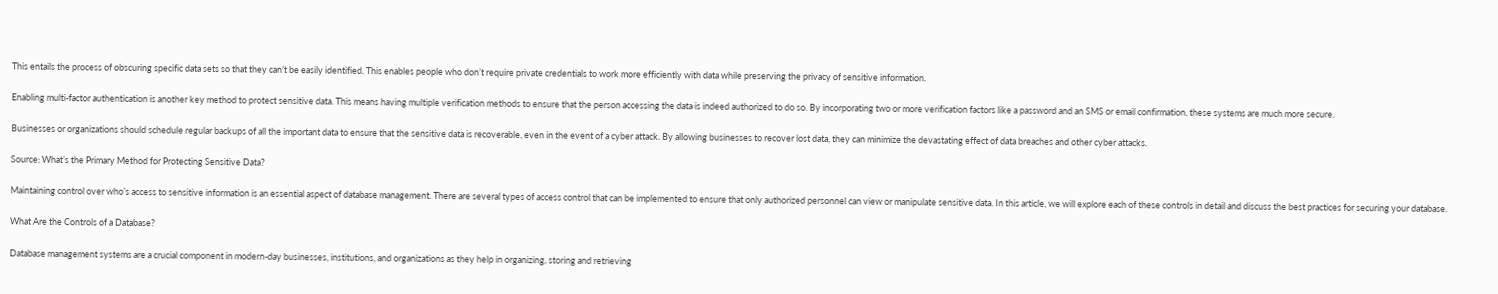This entails the process of obscuring specific data sets so that they can’t be easily identified. This enables people who don’t require private credentials to work more efficiently with data while preserving the privacy of sensitive information.

Enabling multi-factor authentication is another key method to protect sensitive data. This means having multiple verification methods to ensure that the person accessing the data is indeed authorized to do so. By incorporating two or more verification factors like a password and an SMS or email confirmation, these systems are much more secure.

Businesses or organizations should schedule regular backups of all the important data to ensure that the sensitive data is recoverable, even in the event of a cyber attack. By allowing businesses to recover lost data, they can minimize the devastating effect of data breaches and other cyber attacks.

Source: What’s the Primary Method for Protecting Sensitive Data?

Maintaining control over who’s access to sensitive information is an essential aspect of database management. There are several types of access control that can be implemented to ensure that only authorized personnel can view or manipulate sensitive data. In this article, we will explore each of these controls in detail and discuss the best practices for securing your database.

What Are the Controls of a Database?

Database management systems are a crucial component in modern-day businesses, institutions, and organizations as they help in organizing, storing and retrieving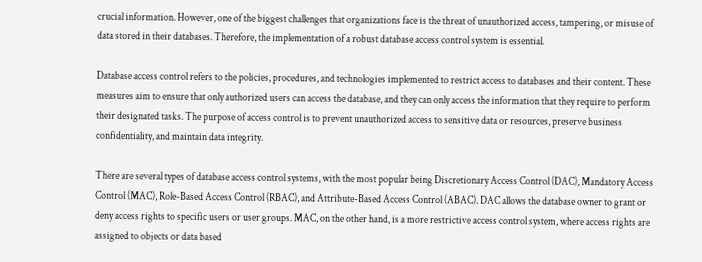crucial information. However, one of the biggest challenges that organizations face is the threat of unauthorized access, tampering, or misuse of data stored in their databases. Therefore, the implementation of a robust database access control system is essential.

Database access control refers to the policies, procedures, and technologies implemented to restrict access to databases and their content. These measures aim to ensure that only authorized users can access the database, and they can only access the information that they require to perform their designated tasks. The purpose of access control is to prevent unauthorized access to sensitive data or resources, preserve business confidentiality, and maintain data integrity.

There are several types of database access control systems, with the most popular being Discretionary Access Control (DAC), Mandatory Access Control (MAC), Role-Based Access Control (RBAC), and Attribute-Based Access Control (ABAC). DAC allows the database owner to grant or deny access rights to specific users or user groups. MAC, on the other hand, is a more restrictive access control system, where access rights are assigned to objects or data based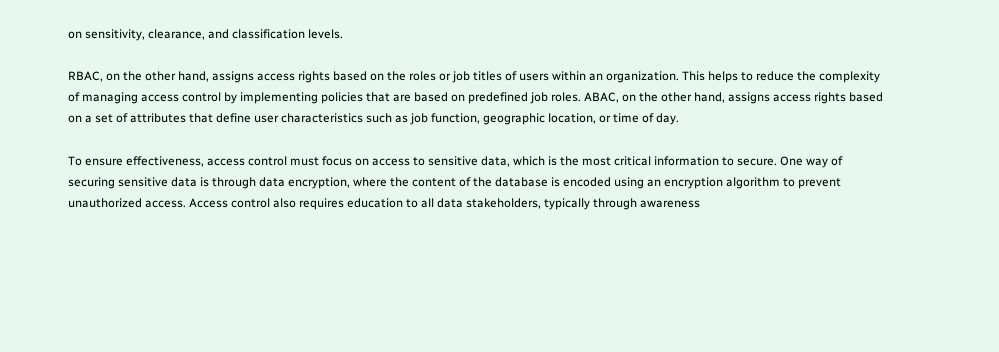on sensitivity, clearance, and classification levels.

RBAC, on the other hand, assigns access rights based on the roles or job titles of users within an organization. This helps to reduce the complexity of managing access control by implementing policies that are based on predefined job roles. ABAC, on the other hand, assigns access rights based on a set of attributes that define user characteristics such as job function, geographic location, or time of day.

To ensure effectiveness, access control must focus on access to sensitive data, which is the most critical information to secure. One way of securing sensitive data is through data encryption, where the content of the database is encoded using an encryption algorithm to prevent unauthorized access. Access control also requires education to all data stakeholders, typically through awareness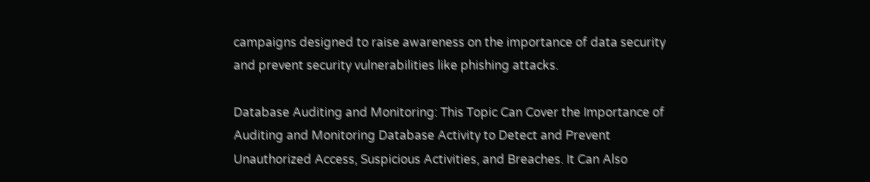campaigns designed to raise awareness on the importance of data security and prevent security vulnerabilities like phishing attacks.

Database Auditing and Monitoring: This Topic Can Cover the Importance of Auditing and Monitoring Database Activity to Detect and Prevent Unauthorized Access, Suspicious Activities, and Breaches. It Can Also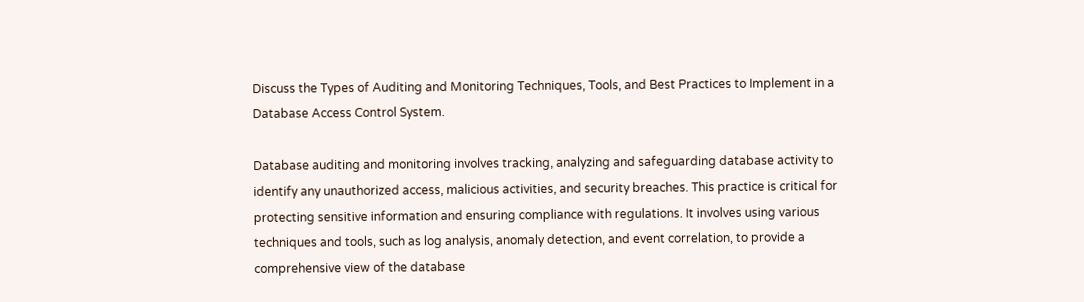Discuss the Types of Auditing and Monitoring Techniques, Tools, and Best Practices to Implement in a Database Access Control System.

Database auditing and monitoring involves tracking, analyzing and safeguarding database activity to identify any unauthorized access, malicious activities, and security breaches. This practice is critical for protecting sensitive information and ensuring compliance with regulations. It involves using various techniques and tools, such as log analysis, anomaly detection, and event correlation, to provide a comprehensive view of the database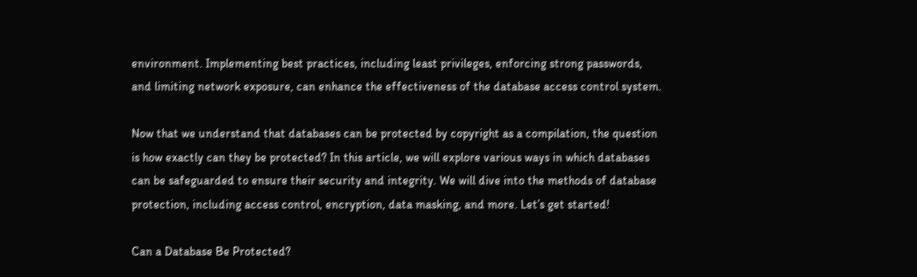environment. Implementing best practices, including least privileges, enforcing strong passwords, and limiting network exposure, can enhance the effectiveness of the database access control system.

Now that we understand that databases can be protected by copyright as a compilation, the question is how exactly can they be protected? In this article, we will explore various ways in which databases can be safeguarded to ensure their security and integrity. We will dive into the methods of database protection, including access control, encryption, data masking, and more. Let’s get started!

Can a Database Be Protected?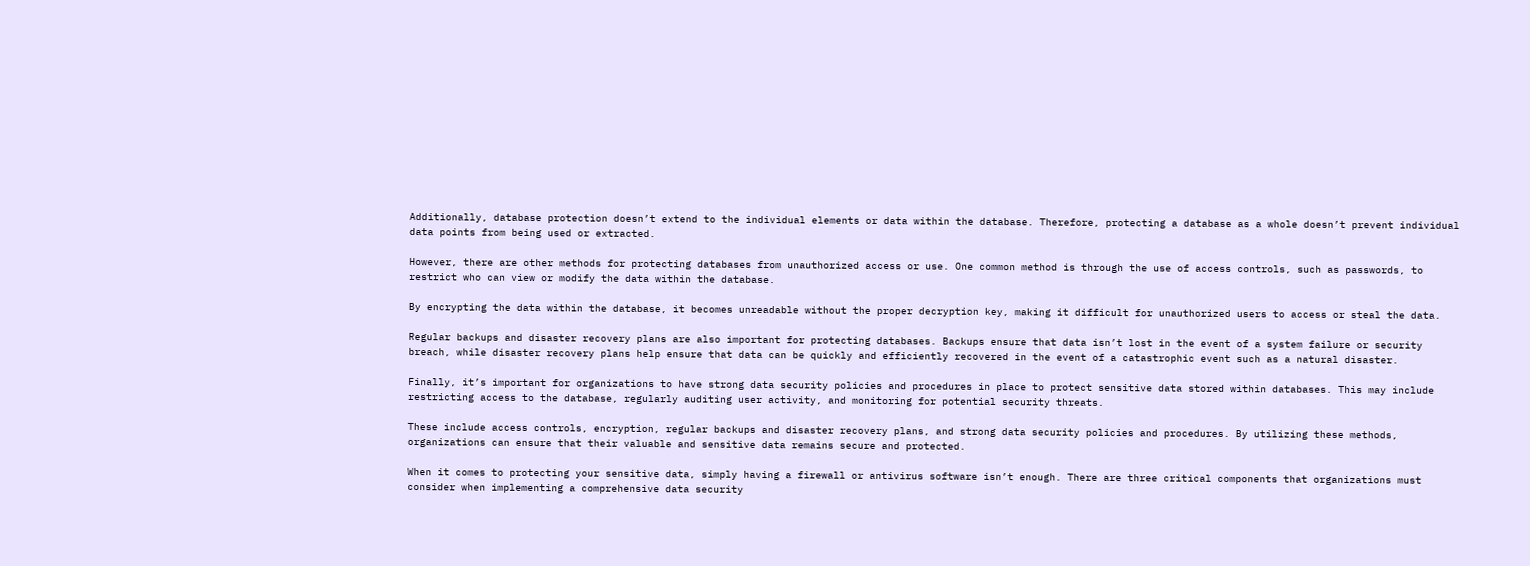Additionally, database protection doesn’t extend to the individual elements or data within the database. Therefore, protecting a database as a whole doesn’t prevent individual data points from being used or extracted.

However, there are other methods for protecting databases from unauthorized access or use. One common method is through the use of access controls, such as passwords, to restrict who can view or modify the data within the database.

By encrypting the data within the database, it becomes unreadable without the proper decryption key, making it difficult for unauthorized users to access or steal the data.

Regular backups and disaster recovery plans are also important for protecting databases. Backups ensure that data isn’t lost in the event of a system failure or security breach, while disaster recovery plans help ensure that data can be quickly and efficiently recovered in the event of a catastrophic event such as a natural disaster.

Finally, it’s important for organizations to have strong data security policies and procedures in place to protect sensitive data stored within databases. This may include restricting access to the database, regularly auditing user activity, and monitoring for potential security threats.

These include access controls, encryption, regular backups and disaster recovery plans, and strong data security policies and procedures. By utilizing these methods, organizations can ensure that their valuable and sensitive data remains secure and protected.

When it comes to protecting your sensitive data, simply having a firewall or antivirus software isn’t enough. There are three critical components that organizations must consider when implementing a comprehensive data security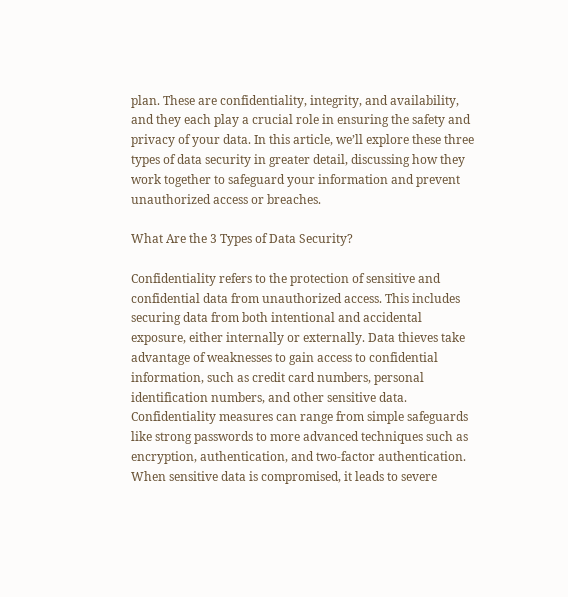plan. These are confidentiality, integrity, and availability, and they each play a crucial role in ensuring the safety and privacy of your data. In this article, we’ll explore these three types of data security in greater detail, discussing how they work together to safeguard your information and prevent unauthorized access or breaches.

What Are the 3 Types of Data Security?

Confidentiality refers to the protection of sensitive and confidential data from unauthorized access. This includes securing data from both intentional and accidental exposure, either internally or externally. Data thieves take advantage of weaknesses to gain access to confidential information, such as credit card numbers, personal identification numbers, and other sensitive data. Confidentiality measures can range from simple safeguards like strong passwords to more advanced techniques such as encryption, authentication, and two-factor authentication. When sensitive data is compromised, it leads to severe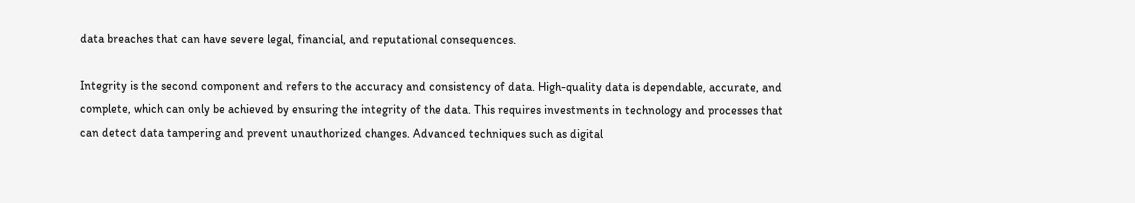data breaches that can have severe legal, financial, and reputational consequences.

Integrity is the second component and refers to the accuracy and consistency of data. High-quality data is dependable, accurate, and complete, which can only be achieved by ensuring the integrity of the data. This requires investments in technology and processes that can detect data tampering and prevent unauthorized changes. Advanced techniques such as digital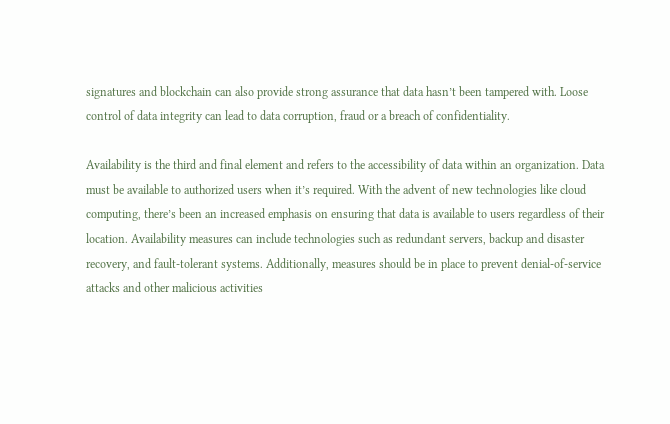signatures and blockchain can also provide strong assurance that data hasn’t been tampered with. Loose control of data integrity can lead to data corruption, fraud or a breach of confidentiality.

Availability is the third and final element and refers to the accessibility of data within an organization. Data must be available to authorized users when it’s required. With the advent of new technologies like cloud computing, there’s been an increased emphasis on ensuring that data is available to users regardless of their location. Availability measures can include technologies such as redundant servers, backup and disaster recovery, and fault-tolerant systems. Additionally, measures should be in place to prevent denial-of-service attacks and other malicious activities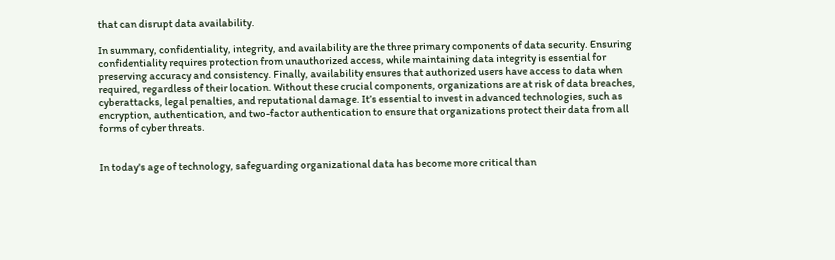that can disrupt data availability.

In summary, confidentiality, integrity, and availability are the three primary components of data security. Ensuring confidentiality requires protection from unauthorized access, while maintaining data integrity is essential for preserving accuracy and consistency. Finally, availability ensures that authorized users have access to data when required, regardless of their location. Without these crucial components, organizations are at risk of data breaches, cyberattacks, legal penalties, and reputational damage. It’s essential to invest in advanced technologies, such as encryption, authentication, and two-factor authentication to ensure that organizations protect their data from all forms of cyber threats.


In today's age of technology, safeguarding organizational data has become more critical than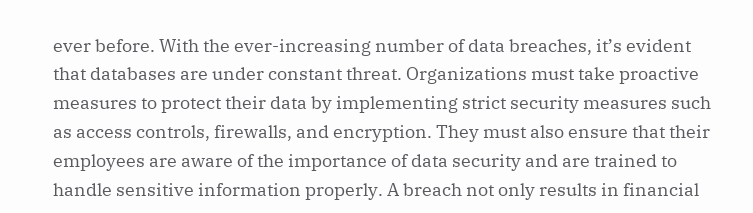ever before. With the ever-increasing number of data breaches, it’s evident that databases are under constant threat. Organizations must take proactive measures to protect their data by implementing strict security measures such as access controls, firewalls, and encryption. They must also ensure that their employees are aware of the importance of data security and are trained to handle sensitive information properly. A breach not only results in financial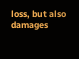loss, but also damages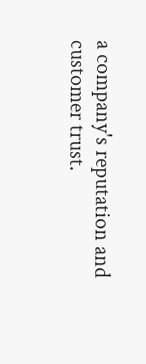a company's reputation and customer trust.